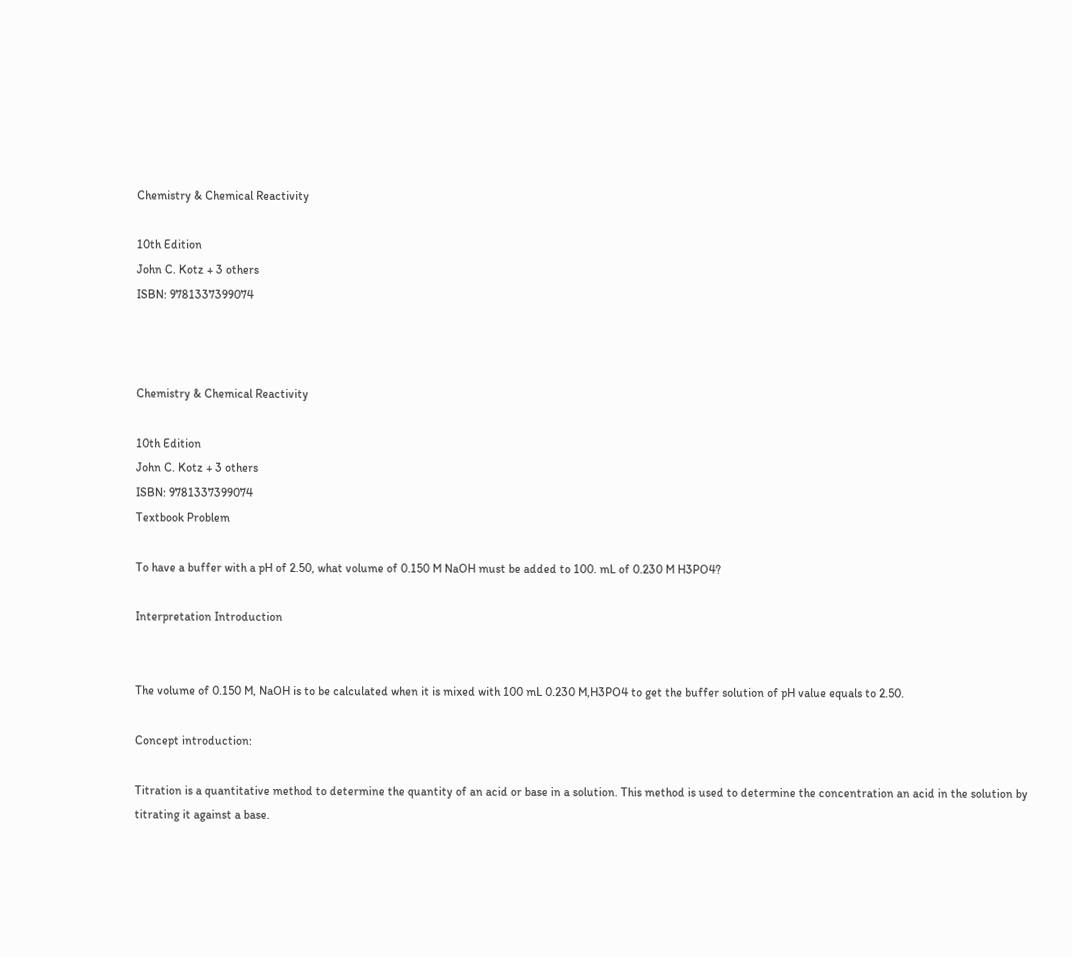Chemistry & Chemical Reactivity

10th Edition
John C. Kotz + 3 others
ISBN: 9781337399074



Chemistry & Chemical Reactivity

10th Edition
John C. Kotz + 3 others
ISBN: 9781337399074
Textbook Problem

To have a buffer with a pH of 2.50, what volume of 0.150 M NaOH must be added to 100. mL of 0.230 M H3PO4?

Interpretation Introduction


The volume of 0.150 M, NaOH is to be calculated when it is mixed with 100 mL 0.230 M,H3PO4 to get the buffer solution of pH value equals to 2.50.

Concept introduction:

Titration is a quantitative method to determine the quantity of an acid or base in a solution. This method is used to determine the concentration an acid in the solution by titrating it against a base.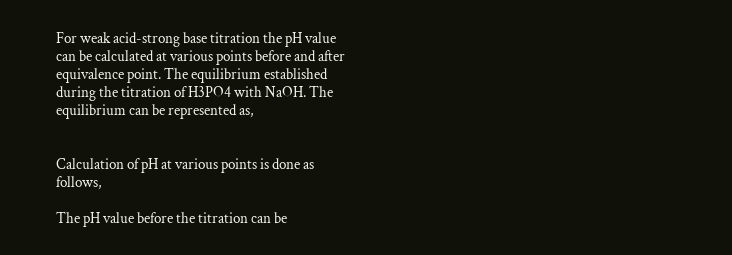For weak acid-strong base titration the pH value can be calculated at various points before and after equivalence point. The equilibrium established during the titration of H3PO4 with NaOH. The equilibrium can be represented as,


Calculation of pH at various points is done as follows,

The pH value before the titration can be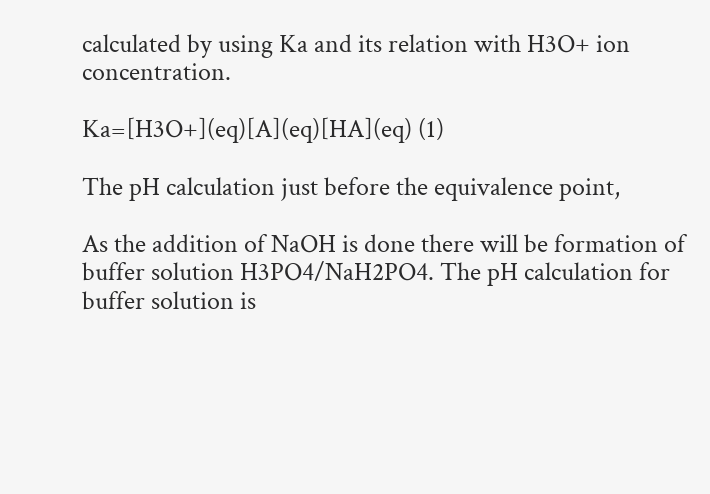calculated by using Ka and its relation with H3O+ ion concentration.

Ka=[H3O+](eq)[A](eq)[HA](eq) (1)

The pH calculation just before the equivalence point,

As the addition of NaOH is done there will be formation of buffer solution H3PO4/NaH2PO4. The pH calculation for buffer solution is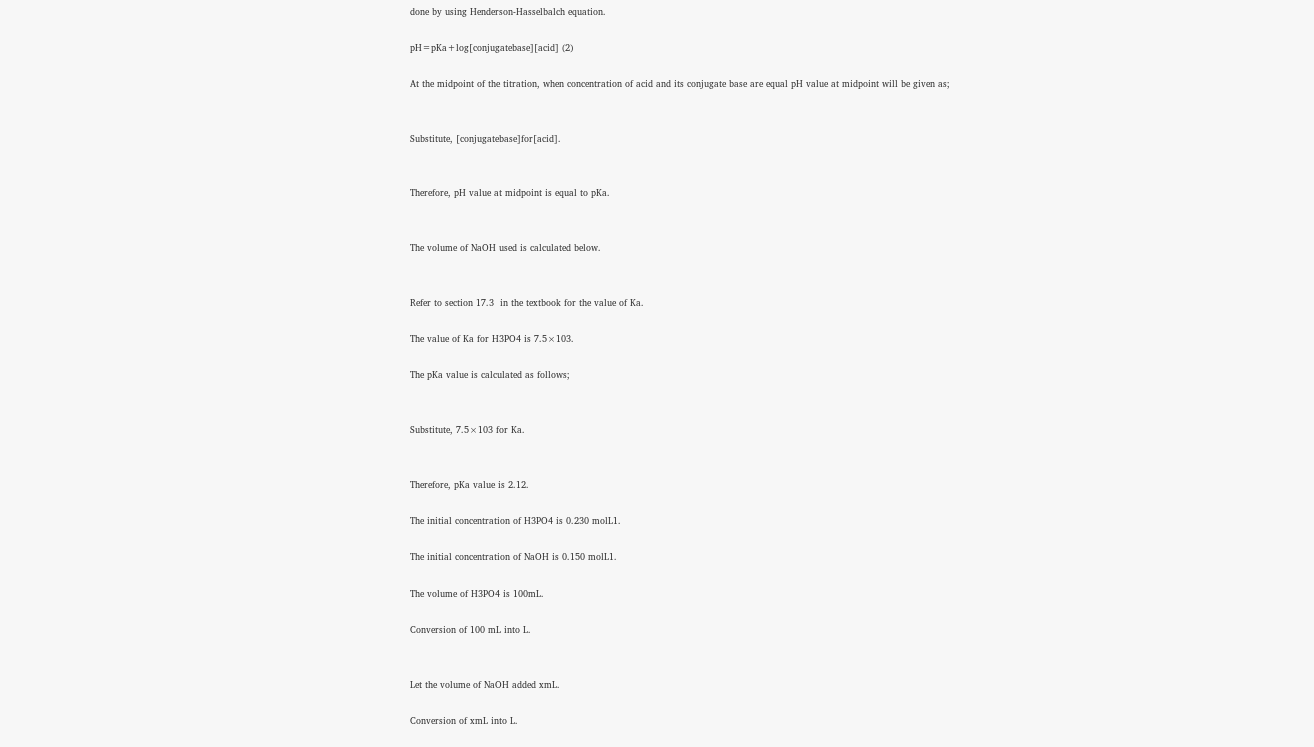done by using Henderson-Hasselbalch equation.

pH=pKa+log[conjugatebase][acid] (2)

At the midpoint of the titration, when concentration of acid and its conjugate base are equal pH value at midpoint will be given as;


Substitute, [conjugatebase]for[acid].


Therefore, pH value at midpoint is equal to pKa.


The volume of NaOH used is calculated below.


Refer to section 17.3  in the textbook for the value of Ka.

The value of Ka for H3PO4 is 7.5×103.

The pKa value is calculated as follows;


Substitute, 7.5×103 for Ka.


Therefore, pKa value is 2.12.

The initial concentration of H3PO4 is 0.230 molL1.

The initial concentration of NaOH is 0.150 molL1.

The volume of H3PO4 is 100mL.

Conversion of 100 mL into L.


Let the volume of NaOH added xmL.

Conversion of xmL into L.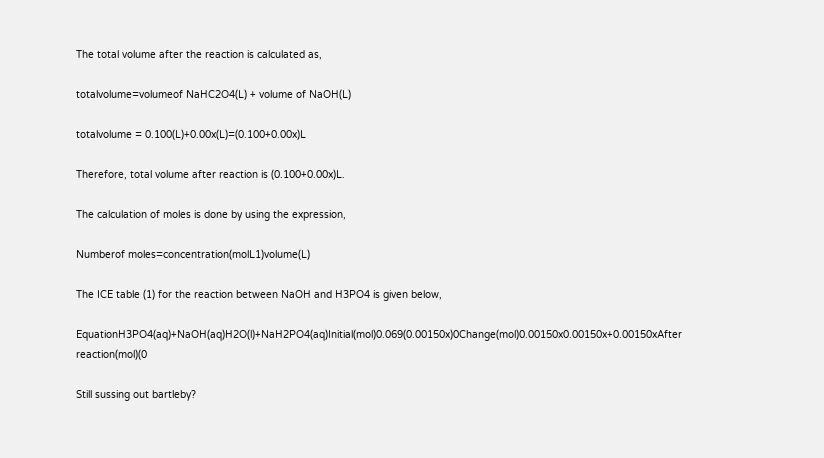The total volume after the reaction is calculated as,

totalvolume=volumeof NaHC2O4(L) + volume of NaOH(L)

totalvolume = 0.100(L)+0.00x(L)=(0.100+0.00x)L

Therefore, total volume after reaction is (0.100+0.00x)L.

The calculation of moles is done by using the expression,

Numberof moles=concentration(molL1)volume(L)

The ICE table (1) for the reaction between NaOH and H3PO4 is given below,

EquationH3PO4(aq)+NaOH(aq)H2O(l)+NaH2PO4(aq)Initial(mol)0.069(0.00150x)0Change(mol)0.00150x0.00150x+0.00150xAfter reaction(mol)(0

Still sussing out bartleby?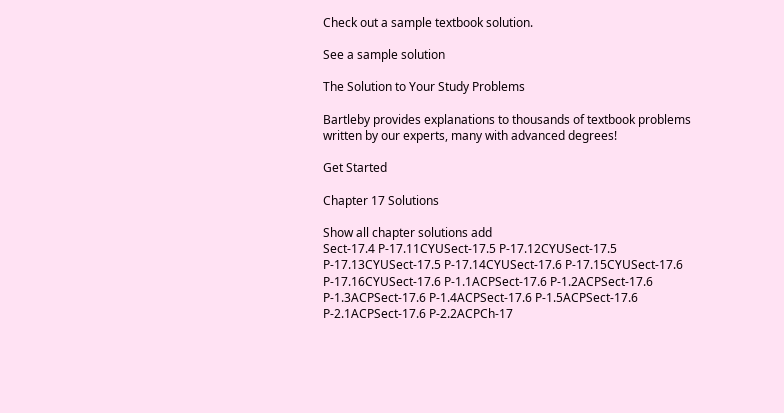Check out a sample textbook solution.

See a sample solution

The Solution to Your Study Problems

Bartleby provides explanations to thousands of textbook problems written by our experts, many with advanced degrees!

Get Started

Chapter 17 Solutions

Show all chapter solutions add
Sect-17.4 P-17.11CYUSect-17.5 P-17.12CYUSect-17.5 P-17.13CYUSect-17.5 P-17.14CYUSect-17.6 P-17.15CYUSect-17.6 P-17.16CYUSect-17.6 P-1.1ACPSect-17.6 P-1.2ACPSect-17.6 P-1.3ACPSect-17.6 P-1.4ACPSect-17.6 P-1.5ACPSect-17.6 P-2.1ACPSect-17.6 P-2.2ACPCh-17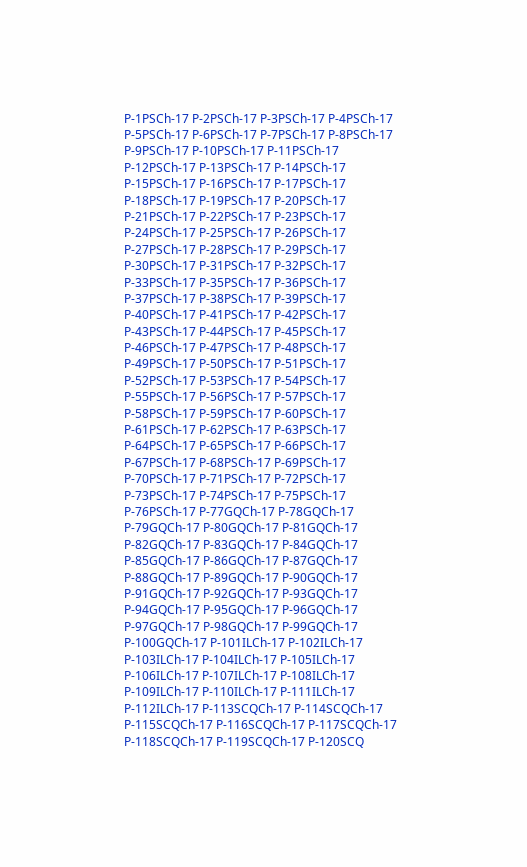P-1PSCh-17 P-2PSCh-17 P-3PSCh-17 P-4PSCh-17 P-5PSCh-17 P-6PSCh-17 P-7PSCh-17 P-8PSCh-17 P-9PSCh-17 P-10PSCh-17 P-11PSCh-17 P-12PSCh-17 P-13PSCh-17 P-14PSCh-17 P-15PSCh-17 P-16PSCh-17 P-17PSCh-17 P-18PSCh-17 P-19PSCh-17 P-20PSCh-17 P-21PSCh-17 P-22PSCh-17 P-23PSCh-17 P-24PSCh-17 P-25PSCh-17 P-26PSCh-17 P-27PSCh-17 P-28PSCh-17 P-29PSCh-17 P-30PSCh-17 P-31PSCh-17 P-32PSCh-17 P-33PSCh-17 P-35PSCh-17 P-36PSCh-17 P-37PSCh-17 P-38PSCh-17 P-39PSCh-17 P-40PSCh-17 P-41PSCh-17 P-42PSCh-17 P-43PSCh-17 P-44PSCh-17 P-45PSCh-17 P-46PSCh-17 P-47PSCh-17 P-48PSCh-17 P-49PSCh-17 P-50PSCh-17 P-51PSCh-17 P-52PSCh-17 P-53PSCh-17 P-54PSCh-17 P-55PSCh-17 P-56PSCh-17 P-57PSCh-17 P-58PSCh-17 P-59PSCh-17 P-60PSCh-17 P-61PSCh-17 P-62PSCh-17 P-63PSCh-17 P-64PSCh-17 P-65PSCh-17 P-66PSCh-17 P-67PSCh-17 P-68PSCh-17 P-69PSCh-17 P-70PSCh-17 P-71PSCh-17 P-72PSCh-17 P-73PSCh-17 P-74PSCh-17 P-75PSCh-17 P-76PSCh-17 P-77GQCh-17 P-78GQCh-17 P-79GQCh-17 P-80GQCh-17 P-81GQCh-17 P-82GQCh-17 P-83GQCh-17 P-84GQCh-17 P-85GQCh-17 P-86GQCh-17 P-87GQCh-17 P-88GQCh-17 P-89GQCh-17 P-90GQCh-17 P-91GQCh-17 P-92GQCh-17 P-93GQCh-17 P-94GQCh-17 P-95GQCh-17 P-96GQCh-17 P-97GQCh-17 P-98GQCh-17 P-99GQCh-17 P-100GQCh-17 P-101ILCh-17 P-102ILCh-17 P-103ILCh-17 P-104ILCh-17 P-105ILCh-17 P-106ILCh-17 P-107ILCh-17 P-108ILCh-17 P-109ILCh-17 P-110ILCh-17 P-111ILCh-17 P-112ILCh-17 P-113SCQCh-17 P-114SCQCh-17 P-115SCQCh-17 P-116SCQCh-17 P-117SCQCh-17 P-118SCQCh-17 P-119SCQCh-17 P-120SCQ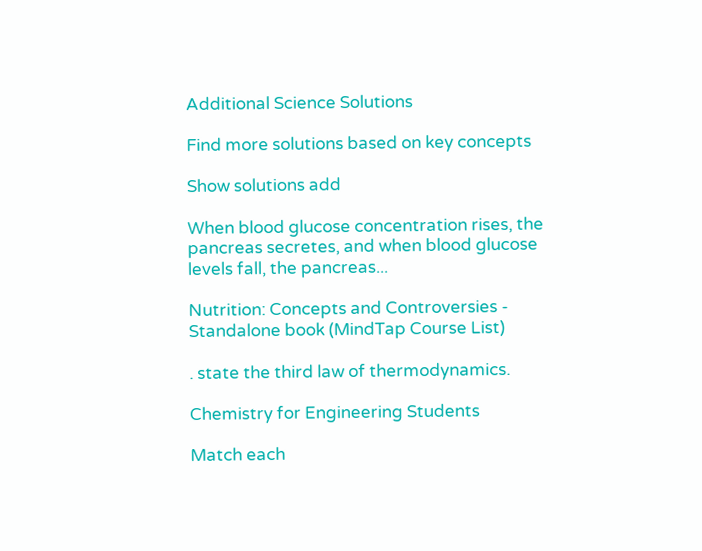Additional Science Solutions

Find more solutions based on key concepts

Show solutions add

When blood glucose concentration rises, the pancreas secretes, and when blood glucose levels fall, the pancreas...

Nutrition: Concepts and Controversies - Standalone book (MindTap Course List)

. state the third law of thermodynamics.

Chemistry for Engineering Students

Match each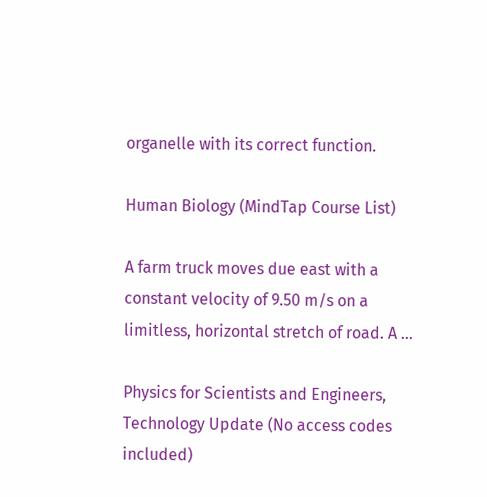organelle with its correct function.

Human Biology (MindTap Course List)

A farm truck moves due east with a constant velocity of 9.50 m/s on a limitless, horizontal stretch of road. A ...

Physics for Scientists and Engineers, Technology Update (No access codes included)